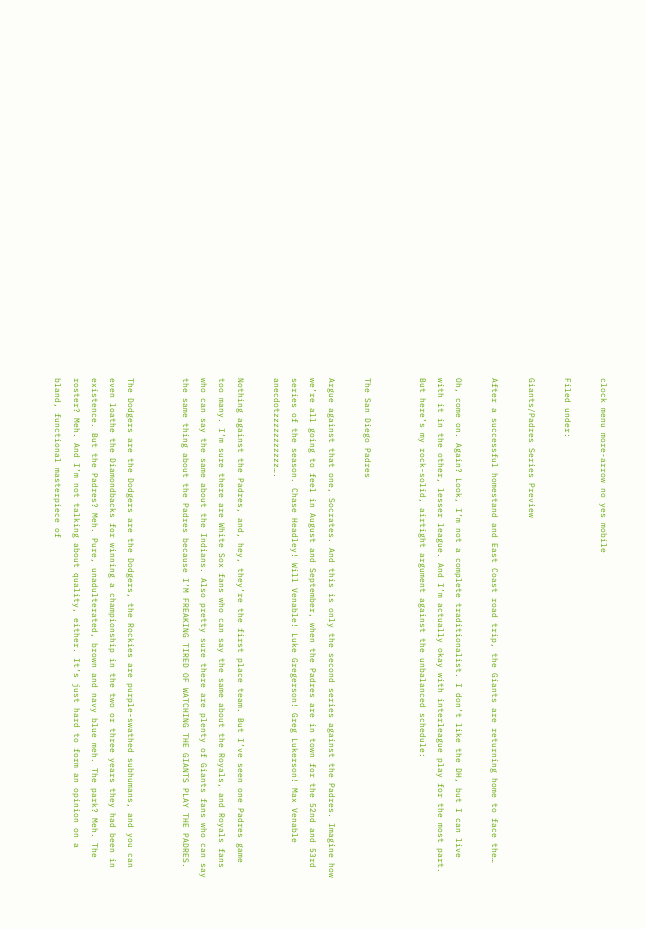clock menu more-arrow no yes mobile

Filed under:

Giants/Padres Series Preview

After a successful homestand and East Coast road trip, the Giants are returning home to face the…

Oh, come on. Again? Look, I’m not a complete traditionalist. I don’t like the DH, but I can live with it in the other, lesser league. And I’m actually okay with interleague play for the most part. But here’s my rock-solid, airtight argument against the unbalanced schedule:


The San Diego Padres

Argue against that one, Socrates. And this is only the second series against the Padres. Imagine how we’re all going to feel in August and September, when the Padres are in town for the 52nd and 53rd series of the season. Chase Headley! Will Venable! Luke Gregerson! Greg Lukerson! Max Venable anecdotzzzzzzzzzzz….

Nothing against the Padres, and, hey, they’re the first place team. But I’ve seen one Padres game too many. I’m sure there are White Sox fans who can say the same about the Royals, and Royals fans who can say the same about the Indians. Also pretty sure there are plenty of Giants fans who can say the same thing about the Padres because I’M FREAKING TIRED OF WATCHING THE GIANTS PLAY THE PADRES.


The Dodgers are the Dodgers are the Dodgers, the Rockies are purple-swathed subhumans, and you can even loathe the Diamondbacks for winning a championship in the two or three years they had been in existence. But the Padres? Meh. Pure, unadulterated, brown and navy blue meh. The park? Meh. The roster? Meh. And I’m not talking about quality, either. It’s just hard to form an opinion on a bland, functional masterpiece of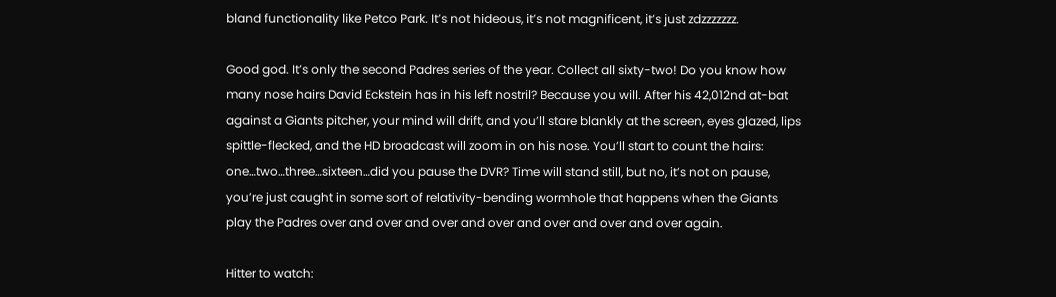bland functionality like Petco Park. It’s not hideous, it’s not magnificent, it’s just zdzzzzzzz.

Good god. It’s only the second Padres series of the year. Collect all sixty-two! Do you know how many nose hairs David Eckstein has in his left nostril? Because you will. After his 42,012nd at-bat against a Giants pitcher, your mind will drift, and you’ll stare blankly at the screen, eyes glazed, lips spittle-flecked, and the HD broadcast will zoom in on his nose. You’ll start to count the hairs: one…two…three…sixteen…did you pause the DVR? Time will stand still, but no, it’s not on pause, you’re just caught in some sort of relativity-bending wormhole that happens when the Giants play the Padres over and over and over and over and over and over and over again.

Hitter to watch: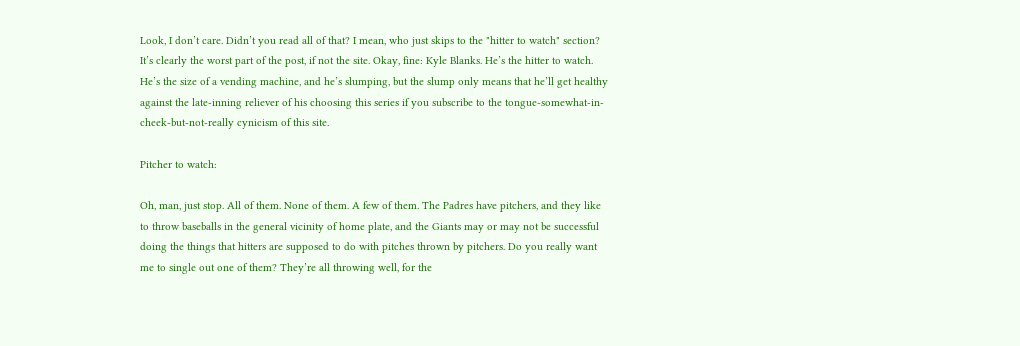Look, I don’t care. Didn’t you read all of that? I mean, who just skips to the "hitter to watch" section? It’s clearly the worst part of the post, if not the site. Okay, fine: Kyle Blanks. He’s the hitter to watch. He’s the size of a vending machine, and he’s slumping, but the slump only means that he’ll get healthy against the late-inning reliever of his choosing this series if you subscribe to the tongue-somewhat-in-cheek-but-not-really cynicism of this site.

Pitcher to watch:

Oh, man, just stop. All of them. None of them. A few of them. The Padres have pitchers, and they like to throw baseballs in the general vicinity of home plate, and the Giants may or may not be successful doing the things that hitters are supposed to do with pitches thrown by pitchers. Do you really want me to single out one of them? They’re all throwing well, for the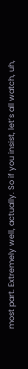most part. Extremely well, actually. So if you insist, let’s all watch, uh,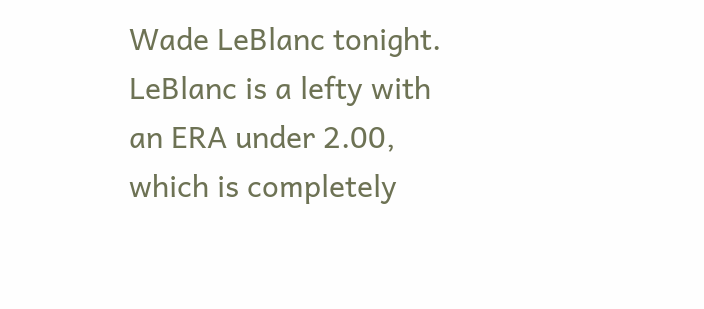Wade LeBlanc tonight. LeBlanc is a lefty with an ERA under 2.00, which is completely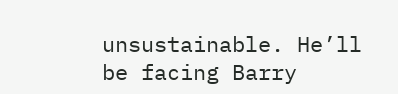unsustainable. He’ll be facing Barry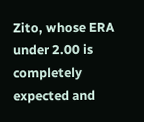Zito, whose ERA under 2.00 is completely expected and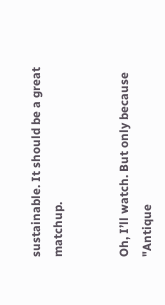sustainable. It should be a great matchup.


Oh, I’ll watch. But only because "Antique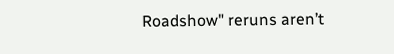Roadshow" reruns aren’t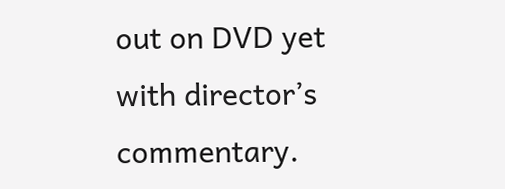out on DVD yet with director’s commentary.